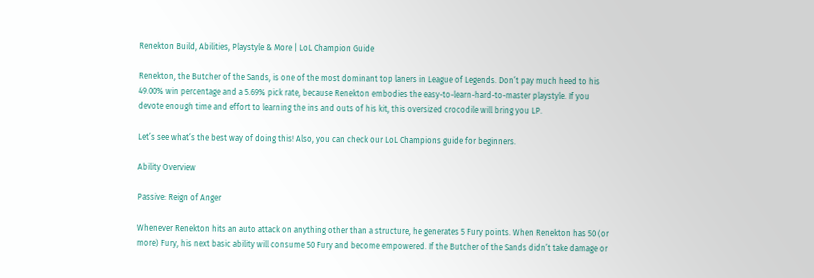Renekton Build, Abilities, Playstyle & More | LoL Champion Guide

Renekton, the Butcher of the Sands, is one of the most dominant top laners in League of Legends. Don’t pay much heed to his 49.00% win percentage and a 5.69% pick rate, because Renekton embodies the easy-to-learn-hard-to-master playstyle. If you devote enough time and effort to learning the ins and outs of his kit, this oversized crocodile will bring you LP.

Let’s see what’s the best way of doing this! Also, you can check our LoL Champions guide for beginners.

Ability Overview

Passive: Reign of Anger

Whenever Renekton hits an auto attack on anything other than a structure, he generates 5 Fury points. When Renekton has 50 (or more) Fury, his next basic ability will consume 50 Fury and become empowered. If the Butcher of the Sands didn’t take damage or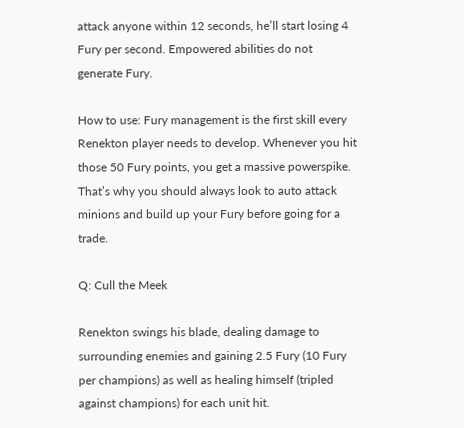attack anyone within 12 seconds, he’ll start losing 4 Fury per second. Empowered abilities do not generate Fury.

How to use: Fury management is the first skill every Renekton player needs to develop. Whenever you hit those 50 Fury points, you get a massive powerspike. That’s why you should always look to auto attack minions and build up your Fury before going for a trade.

Q: Cull the Meek

Renekton swings his blade, dealing damage to surrounding enemies and gaining 2.5 Fury (10 Fury per champions) as well as healing himself (tripled against champions) for each unit hit.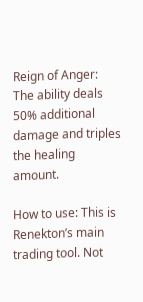Reign of Anger: The ability deals 50% additional damage and triples the healing amount.

How to use: This is Renekton’s main trading tool. Not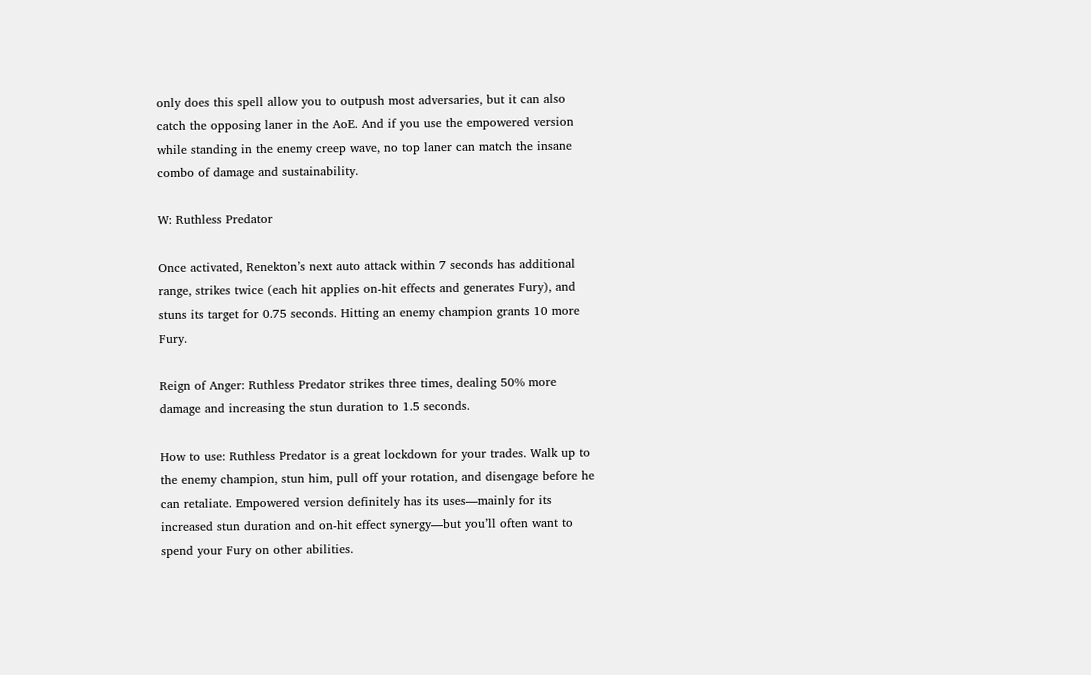only does this spell allow you to outpush most adversaries, but it can also catch the opposing laner in the AoE. And if you use the empowered version while standing in the enemy creep wave, no top laner can match the insane combo of damage and sustainability.

W: Ruthless Predator

Once activated, Renekton’s next auto attack within 7 seconds has additional range, strikes twice (each hit applies on-hit effects and generates Fury), and stuns its target for 0.75 seconds. Hitting an enemy champion grants 10 more Fury.

Reign of Anger: Ruthless Predator strikes three times, dealing 50% more damage and increasing the stun duration to 1.5 seconds.

How to use: Ruthless Predator is a great lockdown for your trades. Walk up to the enemy champion, stun him, pull off your rotation, and disengage before he can retaliate. Empowered version definitely has its uses—mainly for its increased stun duration and on-hit effect synergy—but you’ll often want to spend your Fury on other abilities.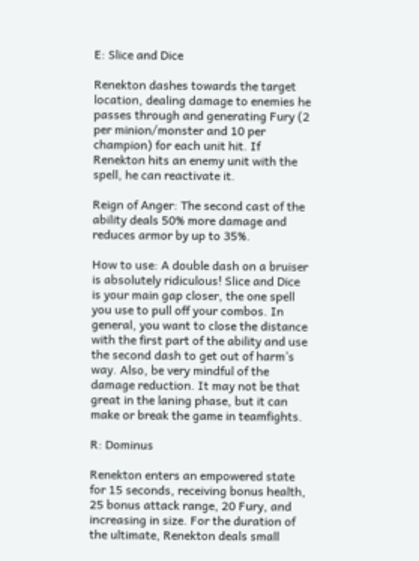E: Slice and Dice

Renekton dashes towards the target location, dealing damage to enemies he passes through and generating Fury (2 per minion/monster and 10 per champion) for each unit hit. If Renekton hits an enemy unit with the spell, he can reactivate it.

Reign of Anger: The second cast of the ability deals 50% more damage and reduces armor by up to 35%.

How to use: A double dash on a bruiser is absolutely ridiculous! Slice and Dice is your main gap closer, the one spell you use to pull off your combos. In general, you want to close the distance with the first part of the ability and use the second dash to get out of harm’s way. Also, be very mindful of the damage reduction. It may not be that great in the laning phase, but it can make or break the game in teamfights.

R: Dominus

Renekton enters an empowered state for 15 seconds, receiving bonus health, 25 bonus attack range, 20 Fury, and increasing in size. For the duration of the ultimate, Renekton deals small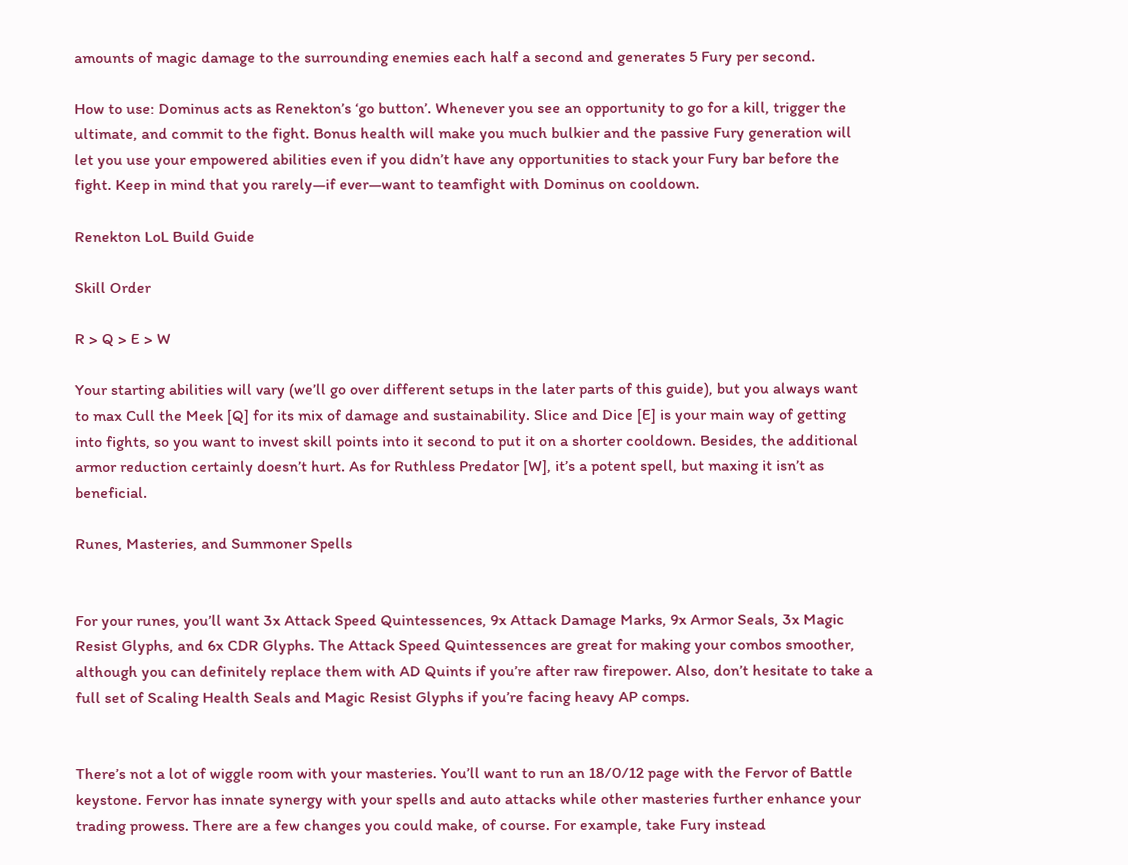amounts of magic damage to the surrounding enemies each half a second and generates 5 Fury per second.

How to use: Dominus acts as Renekton’s ‘go button’. Whenever you see an opportunity to go for a kill, trigger the ultimate, and commit to the fight. Bonus health will make you much bulkier and the passive Fury generation will let you use your empowered abilities even if you didn’t have any opportunities to stack your Fury bar before the fight. Keep in mind that you rarely—if ever—want to teamfight with Dominus on cooldown.

Renekton LoL Build Guide

Skill Order

R > Q > E > W

Your starting abilities will vary (we’ll go over different setups in the later parts of this guide), but you always want to max Cull the Meek [Q] for its mix of damage and sustainability. Slice and Dice [E] is your main way of getting into fights, so you want to invest skill points into it second to put it on a shorter cooldown. Besides, the additional armor reduction certainly doesn’t hurt. As for Ruthless Predator [W], it’s a potent spell, but maxing it isn’t as beneficial.

Runes, Masteries, and Summoner Spells


For your runes, you’ll want 3x Attack Speed Quintessences, 9x Attack Damage Marks, 9x Armor Seals, 3x Magic Resist Glyphs, and 6x CDR Glyphs. The Attack Speed Quintessences are great for making your combos smoother, although you can definitely replace them with AD Quints if you’re after raw firepower. Also, don’t hesitate to take a full set of Scaling Health Seals and Magic Resist Glyphs if you’re facing heavy AP comps.


There’s not a lot of wiggle room with your masteries. You’ll want to run an 18/0/12 page with the Fervor of Battle keystone. Fervor has innate synergy with your spells and auto attacks while other masteries further enhance your trading prowess. There are a few changes you could make, of course. For example, take Fury instead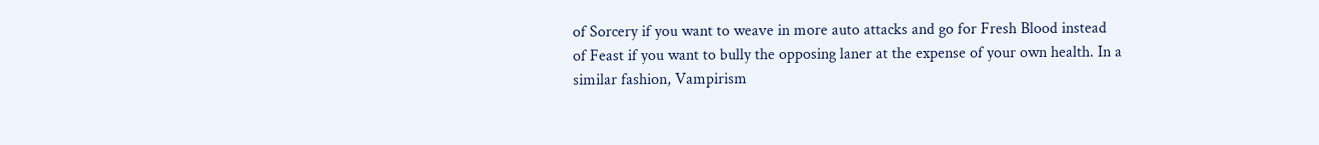of Sorcery if you want to weave in more auto attacks and go for Fresh Blood instead of Feast if you want to bully the opposing laner at the expense of your own health. In a similar fashion, Vampirism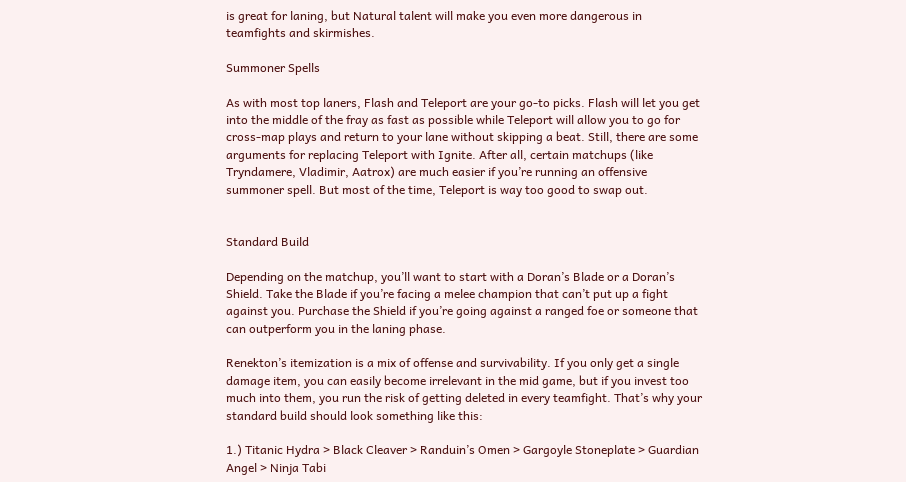is great for laning, but Natural talent will make you even more dangerous in teamfights and skirmishes.

Summoner Spells

As with most top laners, Flash and Teleport are your go-to picks. Flash will let you get into the middle of the fray as fast as possible while Teleport will allow you to go for cross-map plays and return to your lane without skipping a beat. Still, there are some arguments for replacing Teleport with Ignite. After all, certain matchups (like Tryndamere, Vladimir, Aatrox) are much easier if you’re running an offensive summoner spell. But most of the time, Teleport is way too good to swap out.


Standard Build

Depending on the matchup, you’ll want to start with a Doran’s Blade or a Doran’s Shield. Take the Blade if you’re facing a melee champion that can’t put up a fight against you. Purchase the Shield if you’re going against a ranged foe or someone that can outperform you in the laning phase.

Renekton’s itemization is a mix of offense and survivability. If you only get a single damage item, you can easily become irrelevant in the mid game, but if you invest too much into them, you run the risk of getting deleted in every teamfight. That’s why your standard build should look something like this:

1.) Titanic Hydra > Black Cleaver > Randuin’s Omen > Gargoyle Stoneplate > Guardian Angel > Ninja Tabi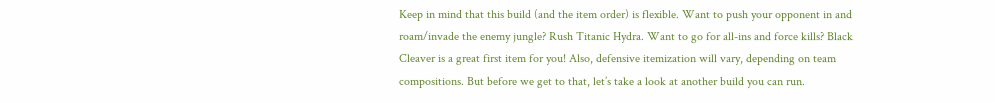Keep in mind that this build (and the item order) is flexible. Want to push your opponent in and roam/invade the enemy jungle? Rush Titanic Hydra. Want to go for all-ins and force kills? Black Cleaver is a great first item for you! Also, defensive itemization will vary, depending on team compositions. But before we get to that, let’s take a look at another build you can run.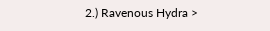2.) Ravenous Hydra >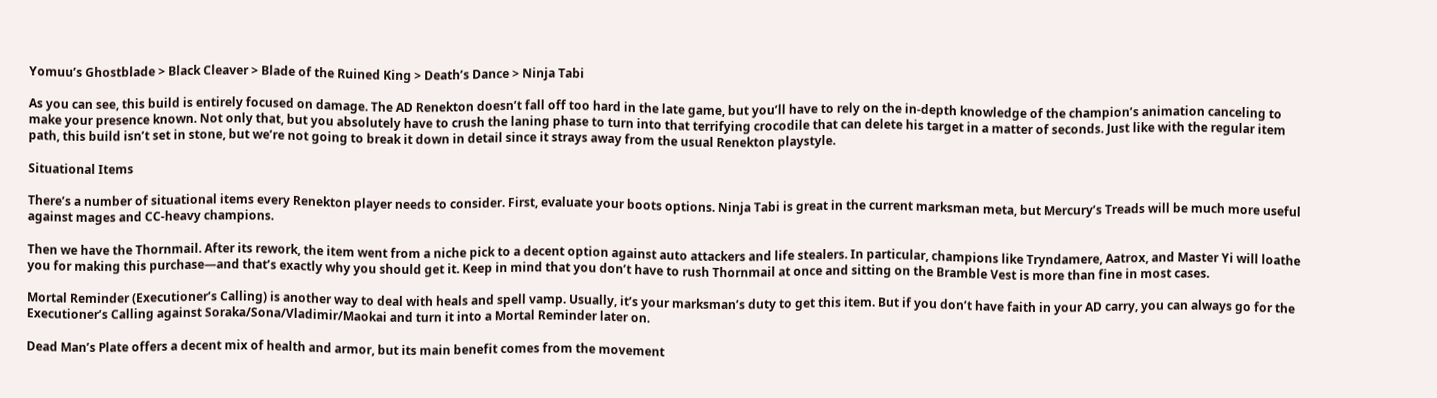Yomuu’s Ghostblade > Black Cleaver > Blade of the Ruined King > Death’s Dance > Ninja Tabi

As you can see, this build is entirely focused on damage. The AD Renekton doesn’t fall off too hard in the late game, but you’ll have to rely on the in-depth knowledge of the champion’s animation canceling to make your presence known. Not only that, but you absolutely have to crush the laning phase to turn into that terrifying crocodile that can delete his target in a matter of seconds. Just like with the regular item path, this build isn’t set in stone, but we’re not going to break it down in detail since it strays away from the usual Renekton playstyle.

Situational Items

There’s a number of situational items every Renekton player needs to consider. First, evaluate your boots options. Ninja Tabi is great in the current marksman meta, but Mercury’s Treads will be much more useful against mages and CC-heavy champions.

Then we have the Thornmail. After its rework, the item went from a niche pick to a decent option against auto attackers and life stealers. In particular, champions like Tryndamere, Aatrox, and Master Yi will loathe you for making this purchase—and that’s exactly why you should get it. Keep in mind that you don’t have to rush Thornmail at once and sitting on the Bramble Vest is more than fine in most cases.

Mortal Reminder (Executioner’s Calling) is another way to deal with heals and spell vamp. Usually, it’s your marksman’s duty to get this item. But if you don’t have faith in your AD carry, you can always go for the Executioner’s Calling against Soraka/Sona/Vladimir/Maokai and turn it into a Mortal Reminder later on.

Dead Man’s Plate offers a decent mix of health and armor, but its main benefit comes from the movement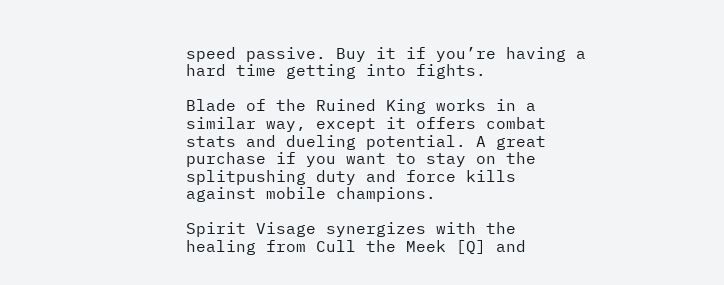speed passive. Buy it if you’re having a hard time getting into fights.

Blade of the Ruined King works in a similar way, except it offers combat stats and dueling potential. A great purchase if you want to stay on the splitpushing duty and force kills against mobile champions.

Spirit Visage synergizes with the healing from Cull the Meek [Q] and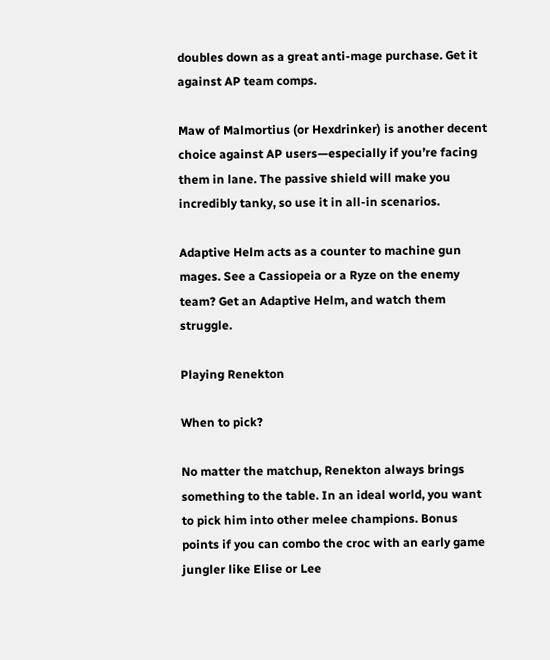doubles down as a great anti-mage purchase. Get it against AP team comps.

Maw of Malmortius (or Hexdrinker) is another decent choice against AP users—especially if you’re facing them in lane. The passive shield will make you incredibly tanky, so use it in all-in scenarios.

Adaptive Helm acts as a counter to machine gun mages. See a Cassiopeia or a Ryze on the enemy team? Get an Adaptive Helm, and watch them struggle.

Playing Renekton

When to pick?

No matter the matchup, Renekton always brings something to the table. In an ideal world, you want to pick him into other melee champions. Bonus points if you can combo the croc with an early game jungler like Elise or Lee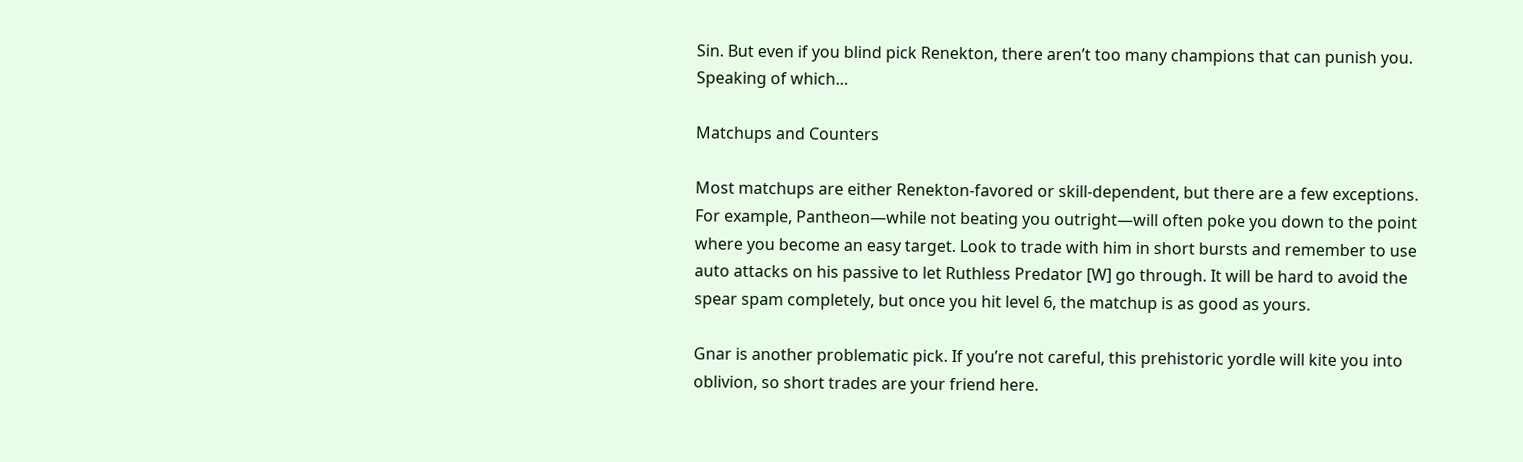Sin. But even if you blind pick Renekton, there aren’t too many champions that can punish you. Speaking of which…

Matchups and Counters

Most matchups are either Renekton-favored or skill-dependent, but there are a few exceptions. For example, Pantheon—while not beating you outright—will often poke you down to the point where you become an easy target. Look to trade with him in short bursts and remember to use auto attacks on his passive to let Ruthless Predator [W] go through. It will be hard to avoid the spear spam completely, but once you hit level 6, the matchup is as good as yours.

Gnar is another problematic pick. If you’re not careful, this prehistoric yordle will kite you into oblivion, so short trades are your friend here.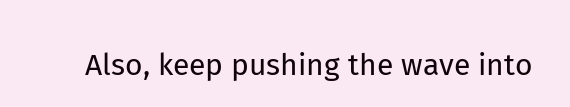Also, keep pushing the wave into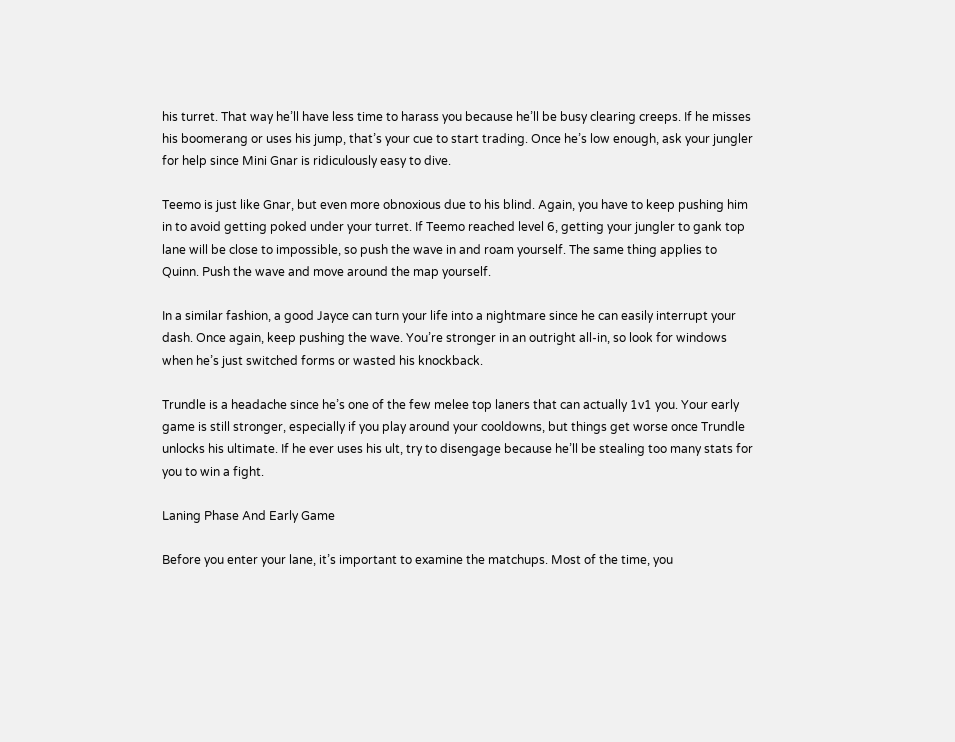his turret. That way he’ll have less time to harass you because he’ll be busy clearing creeps. If he misses his boomerang or uses his jump, that’s your cue to start trading. Once he’s low enough, ask your jungler for help since Mini Gnar is ridiculously easy to dive.

Teemo is just like Gnar, but even more obnoxious due to his blind. Again, you have to keep pushing him in to avoid getting poked under your turret. If Teemo reached level 6, getting your jungler to gank top lane will be close to impossible, so push the wave in and roam yourself. The same thing applies to Quinn. Push the wave and move around the map yourself.

In a similar fashion, a good Jayce can turn your life into a nightmare since he can easily interrupt your dash. Once again, keep pushing the wave. You’re stronger in an outright all-in, so look for windows when he’s just switched forms or wasted his knockback.

Trundle is a headache since he’s one of the few melee top laners that can actually 1v1 you. Your early game is still stronger, especially if you play around your cooldowns, but things get worse once Trundle unlocks his ultimate. If he ever uses his ult, try to disengage because he’ll be stealing too many stats for you to win a fight.

Laning Phase And Early Game

Before you enter your lane, it’s important to examine the matchups. Most of the time, you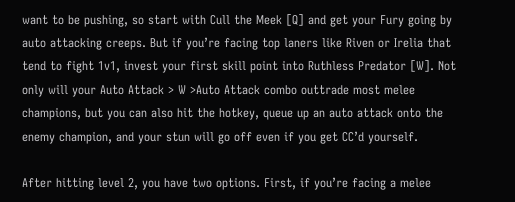want to be pushing, so start with Cull the Meek [Q] and get your Fury going by auto attacking creeps. But if you’re facing top laners like Riven or Irelia that tend to fight 1v1, invest your first skill point into Ruthless Predator [W]. Not only will your Auto Attack > W >Auto Attack combo outtrade most melee champions, but you can also hit the hotkey, queue up an auto attack onto the enemy champion, and your stun will go off even if you get CC’d yourself.

After hitting level 2, you have two options. First, if you’re facing a melee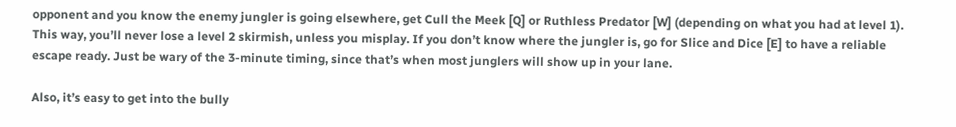opponent and you know the enemy jungler is going elsewhere, get Cull the Meek [Q] or Ruthless Predator [W] (depending on what you had at level 1). This way, you’ll never lose a level 2 skirmish, unless you misplay. If you don’t know where the jungler is, go for Slice and Dice [E] to have a reliable escape ready. Just be wary of the 3-minute timing, since that’s when most junglers will show up in your lane.

Also, it’s easy to get into the bully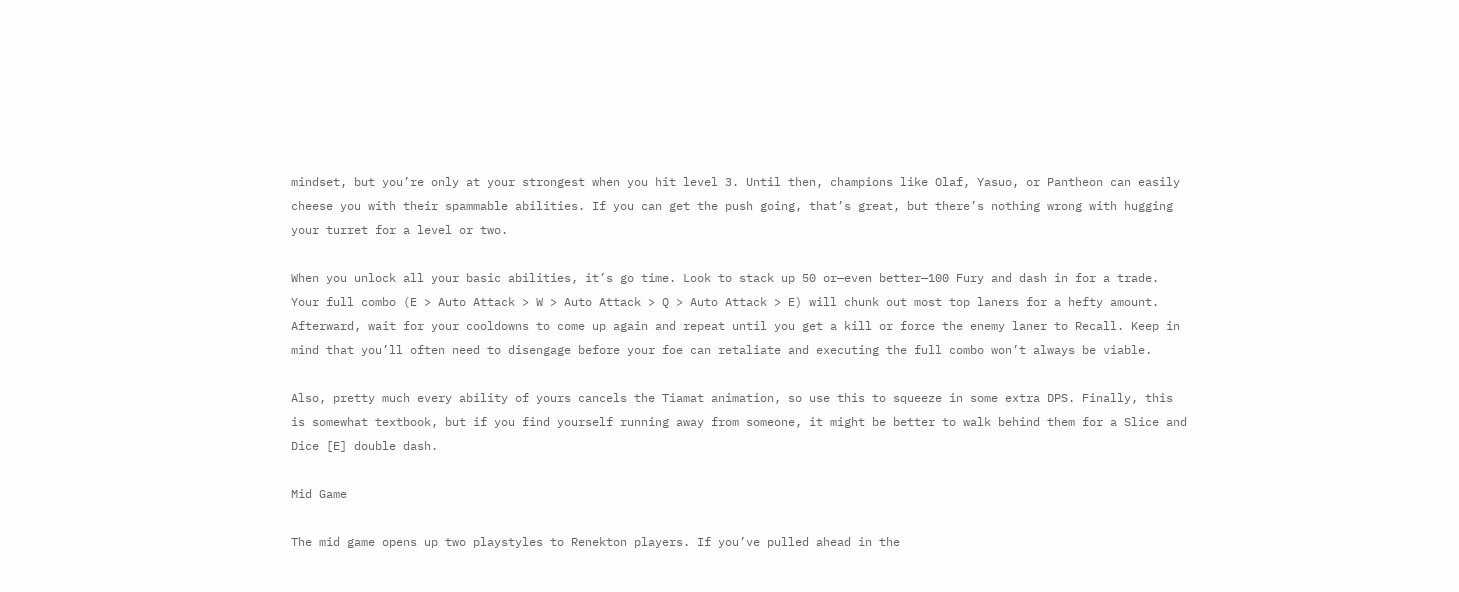mindset, but you’re only at your strongest when you hit level 3. Until then, champions like Olaf, Yasuo, or Pantheon can easily cheese you with their spammable abilities. If you can get the push going, that’s great, but there’s nothing wrong with hugging your turret for a level or two.

When you unlock all your basic abilities, it’s go time. Look to stack up 50 or—even better—100 Fury and dash in for a trade. Your full combo (E > Auto Attack > W > Auto Attack > Q > Auto Attack > E) will chunk out most top laners for a hefty amount. Afterward, wait for your cooldowns to come up again and repeat until you get a kill or force the enemy laner to Recall. Keep in mind that you’ll often need to disengage before your foe can retaliate and executing the full combo won’t always be viable.

Also, pretty much every ability of yours cancels the Tiamat animation, so use this to squeeze in some extra DPS. Finally, this is somewhat textbook, but if you find yourself running away from someone, it might be better to walk behind them for a Slice and Dice [E] double dash.

Mid Game

The mid game opens up two playstyles to Renekton players. If you’ve pulled ahead in the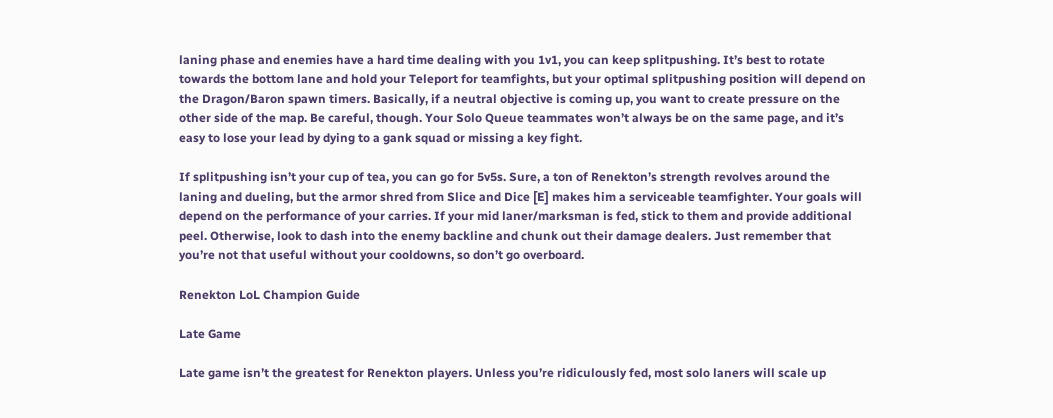laning phase and enemies have a hard time dealing with you 1v1, you can keep splitpushing. It’s best to rotate towards the bottom lane and hold your Teleport for teamfights, but your optimal splitpushing position will depend on the Dragon/Baron spawn timers. Basically, if a neutral objective is coming up, you want to create pressure on the other side of the map. Be careful, though. Your Solo Queue teammates won’t always be on the same page, and it’s easy to lose your lead by dying to a gank squad or missing a key fight.

If splitpushing isn’t your cup of tea, you can go for 5v5s. Sure, a ton of Renekton’s strength revolves around the laning and dueling, but the armor shred from Slice and Dice [E] makes him a serviceable teamfighter. Your goals will depend on the performance of your carries. If your mid laner/marksman is fed, stick to them and provide additional peel. Otherwise, look to dash into the enemy backline and chunk out their damage dealers. Just remember that you’re not that useful without your cooldowns, so don’t go overboard.

Renekton LoL Champion Guide

Late Game

Late game isn’t the greatest for Renekton players. Unless you’re ridiculously fed, most solo laners will scale up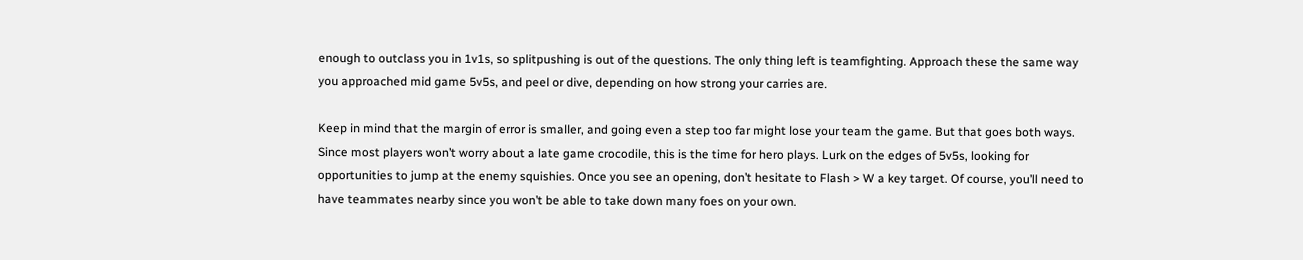enough to outclass you in 1v1s, so splitpushing is out of the questions. The only thing left is teamfighting. Approach these the same way you approached mid game 5v5s, and peel or dive, depending on how strong your carries are.

Keep in mind that the margin of error is smaller, and going even a step too far might lose your team the game. But that goes both ways. Since most players won’t worry about a late game crocodile, this is the time for hero plays. Lurk on the edges of 5v5s, looking for opportunities to jump at the enemy squishies. Once you see an opening, don’t hesitate to Flash > W a key target. Of course, you’ll need to have teammates nearby since you won’t be able to take down many foes on your own.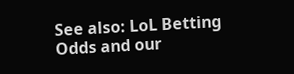See also: LoL Betting Odds and our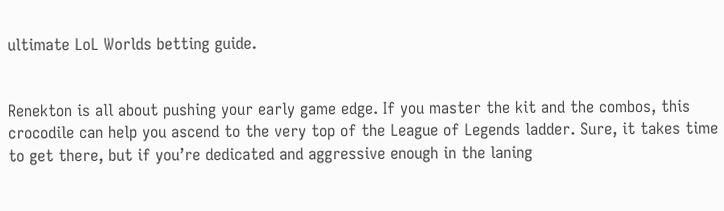ultimate LoL Worlds betting guide.


Renekton is all about pushing your early game edge. If you master the kit and the combos, this crocodile can help you ascend to the very top of the League of Legends ladder. Sure, it takes time to get there, but if you’re dedicated and aggressive enough in the laning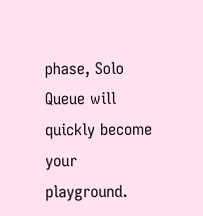phase, Solo Queue will quickly become your playground.